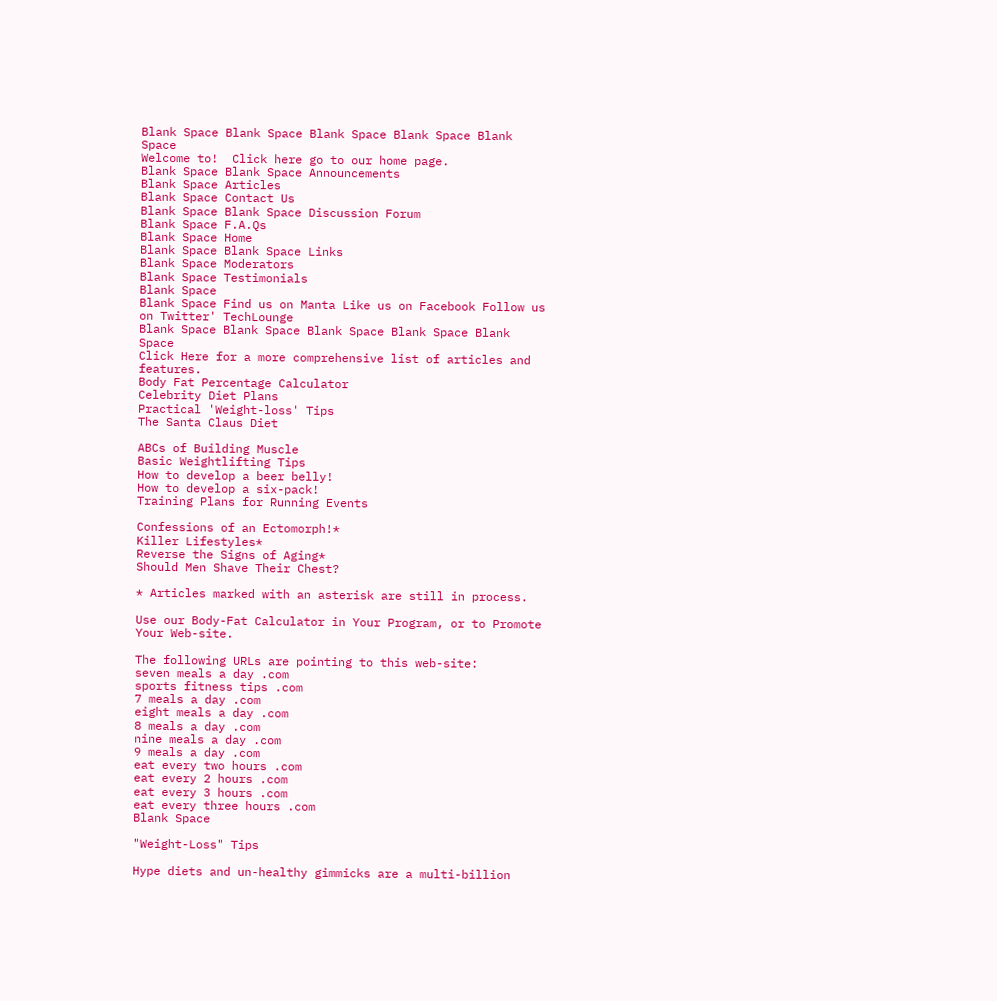Blank Space Blank Space Blank Space Blank Space Blank Space
Welcome to!  Click here go to our home page.
Blank Space Blank Space Announcements
Blank Space Articles
Blank Space Contact Us
Blank Space Blank Space Discussion Forum
Blank Space F.A.Qs
Blank Space Home
Blank Space Blank Space Links
Blank Space Moderators
Blank Space Testimonials
Blank Space
Blank Space Find us on Manta Like us on Facebook Follow us on Twitter' TechLounge
Blank Space Blank Space Blank Space Blank Space Blank Space
Click Here for a more comprehensive list of articles and features.
Body Fat Percentage Calculator
Celebrity Diet Plans
Practical 'Weight-loss' Tips
The Santa Claus Diet

ABCs of Building Muscle
Basic Weightlifting Tips
How to develop a beer belly!
How to develop a six-pack!
Training Plans for Running Events

Confessions of an Ectomorph!*
Killer Lifestyles*
Reverse the Signs of Aging*
Should Men Shave Their Chest?

* Articles marked with an asterisk are still in process.

Use our Body-Fat Calculator in Your Program, or to Promote Your Web-site.

The following URLs are pointing to this web-site:
seven meals a day .com
sports fitness tips .com
7 meals a day .com
eight meals a day .com
8 meals a day .com
nine meals a day .com
9 meals a day .com
eat every two hours .com
eat every 2 hours .com
eat every 3 hours .com
eat every three hours .com
Blank Space

"Weight-Loss" Tips

Hype diets and un-healthy gimmicks are a multi-billion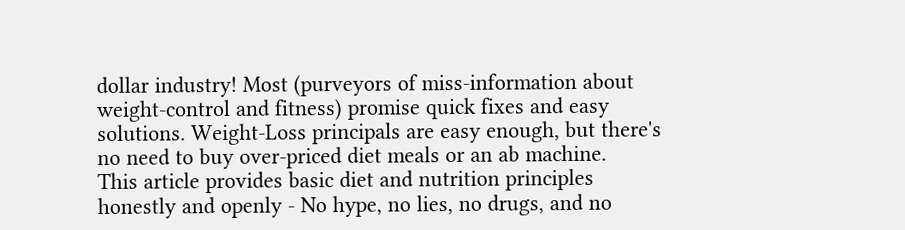dollar industry! Most (purveyors of miss-information about weight-control and fitness) promise quick fixes and easy solutions. Weight-Loss principals are easy enough, but there's no need to buy over-priced diet meals or an ab machine.
This article provides basic diet and nutrition principles honestly and openly - No hype, no lies, no drugs, and no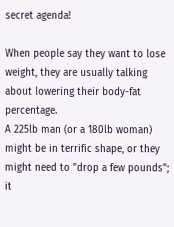secret agenda!

When people say they want to lose weight, they are usually talking about lowering their body-fat percentage.
A 225lb man (or a 180lb woman) might be in terrific shape, or they might need to "drop a few pounds"; it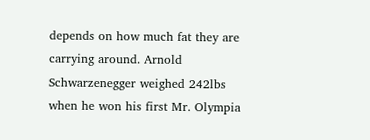depends on how much fat they are carrying around. Arnold Schwarzenegger weighed 242lbs when he won his first Mr. Olympia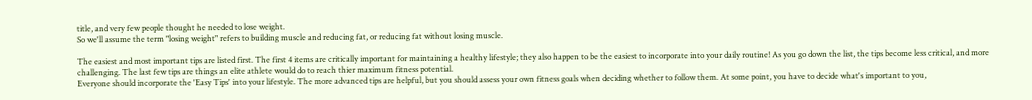title, and very few people thought he needed to lose weight.
So we'll assume the term "losing weight" refers to building muscle and reducing fat, or reducing fat without losing muscle.

The easiest and most important tips are listed first. The first 4 items are critically important for maintaining a healthy lifestyle; they also happen to be the easiest to incorporate into your daily routine! As you go down the list, the tips become less critical, and more challenging. The last few tips are things an elite athlete would do to reach thier maximum fitness potential.
Everyone should incorporate the 'Easy Tips' into your lifestyle. The more advanced tips are helpful, but you should assess your own fitness goals when deciding whether to follow them. At some point, you have to decide what's important to you,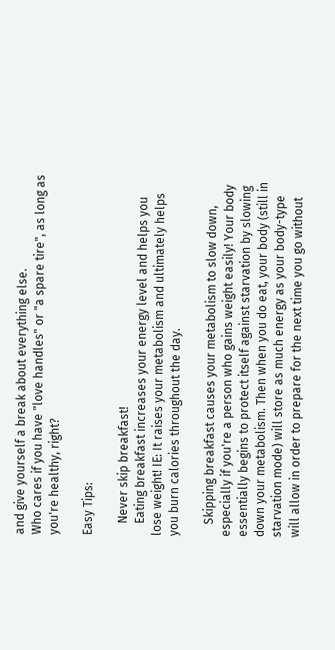and give yourself a break about everything else.
Who cares if you have "love handles" or "a spare tire", as long as you're healthy, right?

Easy Tips:

    Never skip breakfast!
    Eating breakfast increases your energy level and helps you lose weight! IE: It raises your metabolism and ultimately helps you burn calories throughout the day.

    Skipping breakfast causes your metabolism to slow down, especially if you're a person who gains weight easily! Your body essentially begins to protect itself against starvation by slowing down your metabolism. Then when you do eat, your body (still in starvation mode) will store as much energy as your body-type will allow in order to prepare for the next time you go without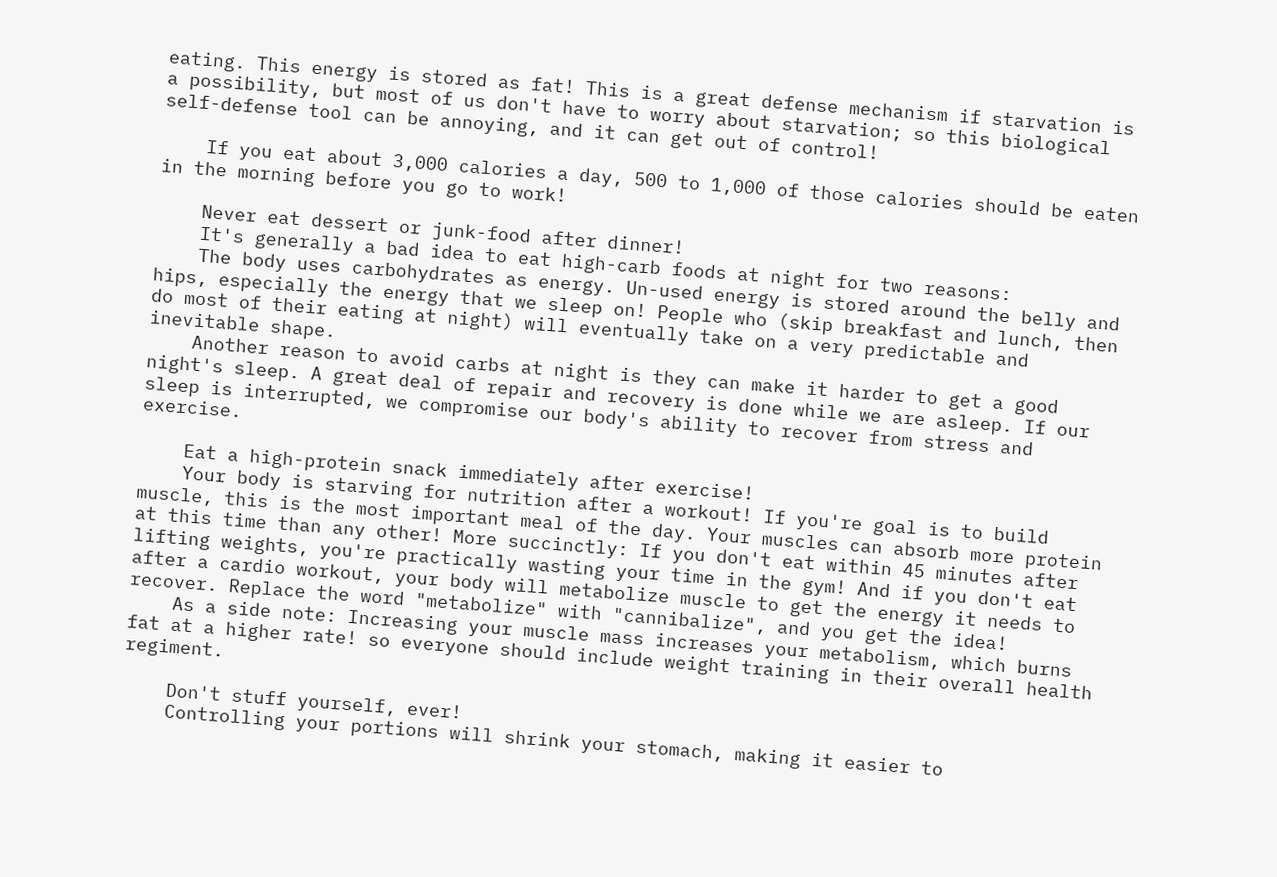eating. This energy is stored as fat! This is a great defense mechanism if starvation is a possibility, but most of us don't have to worry about starvation; so this biological self-defense tool can be annoying, and it can get out of control!

    If you eat about 3,000 calories a day, 500 to 1,000 of those calories should be eaten in the morning before you go to work!

    Never eat dessert or junk-food after dinner!
    It's generally a bad idea to eat high-carb foods at night for two reasons:
    The body uses carbohydrates as energy. Un-used energy is stored around the belly and hips, especially the energy that we sleep on! People who (skip breakfast and lunch, then do most of their eating at night) will eventually take on a very predictable and inevitable shape.
    Another reason to avoid carbs at night is they can make it harder to get a good night's sleep. A great deal of repair and recovery is done while we are asleep. If our sleep is interrupted, we compromise our body's ability to recover from stress and exercise.

    Eat a high-protein snack immediately after exercise!
    Your body is starving for nutrition after a workout! If you're goal is to build muscle, this is the most important meal of the day. Your muscles can absorb more protein at this time than any other! More succinctly: If you don't eat within 45 minutes after lifting weights, you're practically wasting your time in the gym! And if you don't eat after a cardio workout, your body will metabolize muscle to get the energy it needs to recover. Replace the word "metabolize" with "cannibalize", and you get the idea!
    As a side note: Increasing your muscle mass increases your metabolism, which burns fat at a higher rate! so everyone should include weight training in their overall health regiment.

    Don't stuff yourself, ever!
    Controlling your portions will shrink your stomach, making it easier to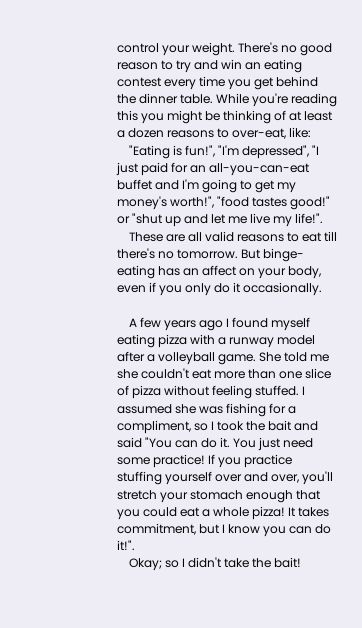control your weight. There's no good reason to try and win an eating contest every time you get behind the dinner table. While you're reading this you might be thinking of at least a dozen reasons to over-eat, like:
    "Eating is fun!", "I'm depressed", "I just paid for an all-you-can-eat buffet and I'm going to get my money's worth!", "food tastes good!" or "shut up and let me live my life!".
    These are all valid reasons to eat till there's no tomorrow. But binge-eating has an affect on your body, even if you only do it occasionally.

    A few years ago I found myself eating pizza with a runway model after a volleyball game. She told me she couldn't eat more than one slice of pizza without feeling stuffed. I assumed she was fishing for a compliment, so I took the bait and said "You can do it. You just need some practice! If you practice stuffing yourself over and over, you'll stretch your stomach enough that you could eat a whole pizza! It takes commitment, but I know you can do it!".
    Okay; so I didn't take the bait!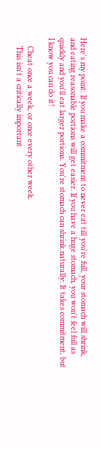Here's my point: If you make a commitment to never eat till you're full, your stomach will shrink, and eating reasonable portions will get easier. If you have a huge stomach, you won't feel full as quickly and you'll eat larger portions. You're stomach can shrink naturally: It takes commitment, but I know you can do it!

    Cheat once a week, or once every other week.
    This isn't a critically important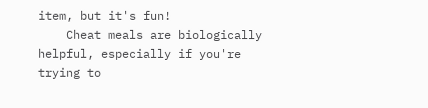item, but it's fun!
    Cheat meals are biologically helpful, especially if you're trying to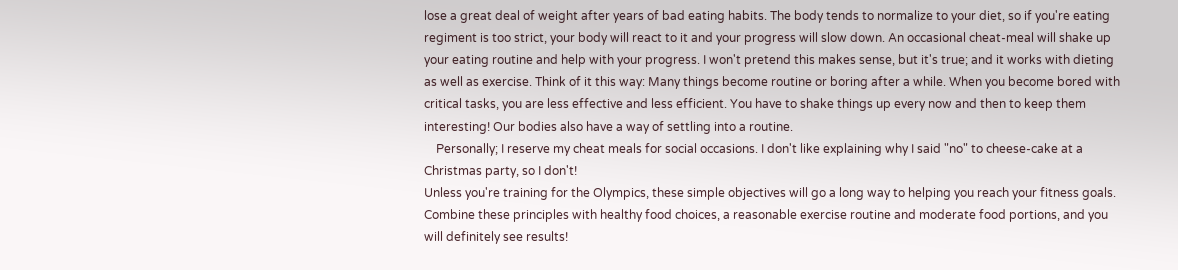lose a great deal of weight after years of bad eating habits. The body tends to normalize to your diet, so if you're eating regiment is too strict, your body will react to it and your progress will slow down. An occasional cheat-meal will shake up your eating routine and help with your progress. I won't pretend this makes sense, but it's true; and it works with dieting as well as exercise. Think of it this way: Many things become routine or boring after a while. When you become bored with critical tasks, you are less effective and less efficient. You have to shake things up every now and then to keep them interesting! Our bodies also have a way of settling into a routine.
    Personally; I reserve my cheat meals for social occasions. I don't like explaining why I said "no" to cheese-cake at a Christmas party, so I don't!
Unless you're training for the Olympics, these simple objectives will go a long way to helping you reach your fitness goals. Combine these principles with healthy food choices, a reasonable exercise routine and moderate food portions, and you will definitely see results!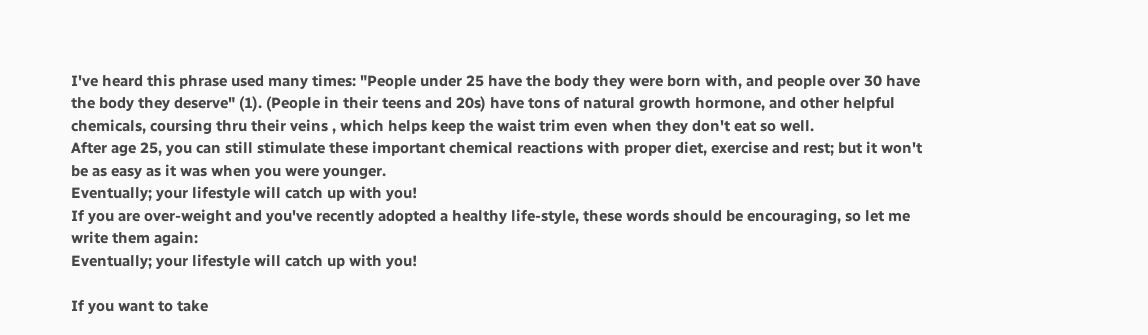I've heard this phrase used many times: "People under 25 have the body they were born with, and people over 30 have the body they deserve" (1). (People in their teens and 20s) have tons of natural growth hormone, and other helpful chemicals, coursing thru their veins , which helps keep the waist trim even when they don't eat so well.
After age 25, you can still stimulate these important chemical reactions with proper diet, exercise and rest; but it won't be as easy as it was when you were younger.
Eventually; your lifestyle will catch up with you!
If you are over-weight and you've recently adopted a healthy life-style, these words should be encouraging, so let me write them again:
Eventually; your lifestyle will catch up with you!

If you want to take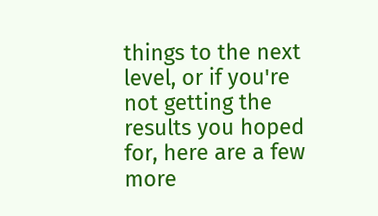things to the next level, or if you're not getting the results you hoped for, here are a few more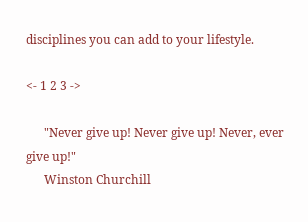disciplines you can add to your lifestyle.

<- 1 2 3 ->

      "Never give up! Never give up! Never, ever give up!"
      Winston Churchill